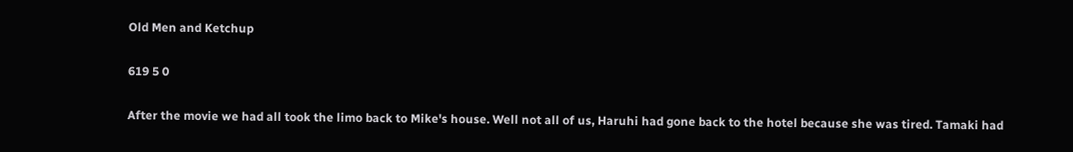Old Men and Ketchup

619 5 0

After the movie we had all took the limo back to Mike's house. Well not all of us, Haruhi had gone back to the hotel because she was tired. Tamaki had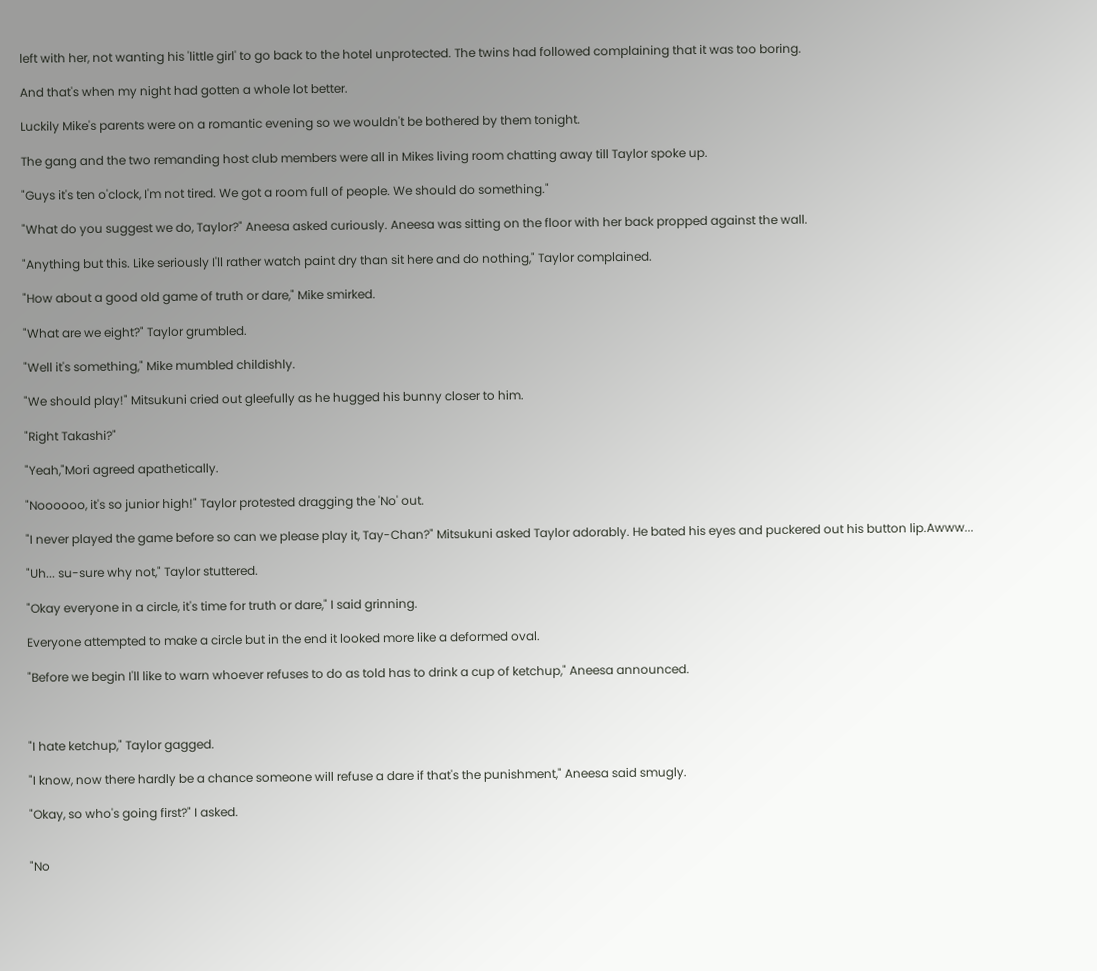left with her, not wanting his 'little girl' to go back to the hotel unprotected. The twins had followed complaining that it was too boring.

And that's when my night had gotten a whole lot better.

Luckily Mike's parents were on a romantic evening so we wouldn't be bothered by them tonight.

The gang and the two remanding host club members were all in Mikes living room chatting away till Taylor spoke up.

"Guys it's ten o'clock, I'm not tired. We got a room full of people. We should do something."

"What do you suggest we do, Taylor?" Aneesa asked curiously. Aneesa was sitting on the floor with her back propped against the wall.

"Anything but this. Like seriously I'll rather watch paint dry than sit here and do nothing," Taylor complained.

"How about a good old game of truth or dare," Mike smirked.

"What are we eight?" Taylor grumbled.

"Well it's something," Mike mumbled childishly.

"We should play!" Mitsukuni cried out gleefully as he hugged his bunny closer to him.

"Right Takashi?"

"Yeah,"Mori agreed apathetically.

"Noooooo, it's so junior high!" Taylor protested dragging the 'No' out.

"I never played the game before so can we please play it, Tay-Chan?" Mitsukuni asked Taylor adorably. He bated his eyes and puckered out his button lip.Awww...

"Uh... su-sure why not," Taylor stuttered.

"Okay everyone in a circle, it's time for truth or dare," I said grinning.

Everyone attempted to make a circle but in the end it looked more like a deformed oval.

"Before we begin I'll like to warn whoever refuses to do as told has to drink a cup of ketchup," Aneesa announced.



"I hate ketchup," Taylor gagged.

"I know, now there hardly be a chance someone will refuse a dare if that's the punishment," Aneesa said smugly.

"Okay, so who's going first?" I asked.


"No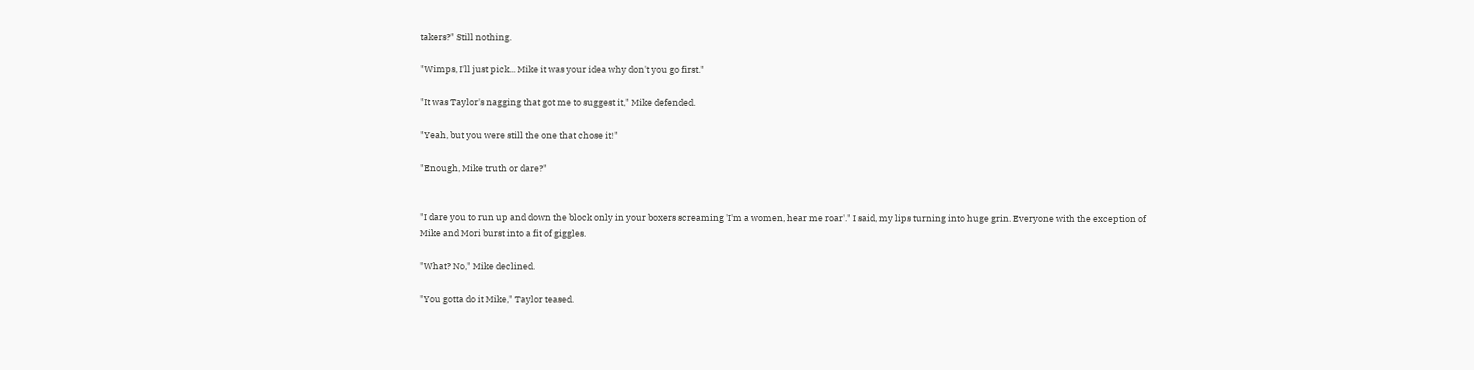takers?" Still nothing.

"Wimps, I'll just pick... Mike it was your idea why don't you go first."

"It was Taylor's nagging that got me to suggest it," Mike defended.

"Yeah, but you were still the one that chose it!"

"Enough, Mike truth or dare?"


"I dare you to run up and down the block only in your boxers screaming 'I'm a women, hear me roar'." I said, my lips turning into huge grin. Everyone with the exception of Mike and Mori burst into a fit of giggles.

"What? No," Mike declined.

"You gotta do it Mike," Taylor teased.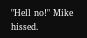"Hell no!" Mike hissed.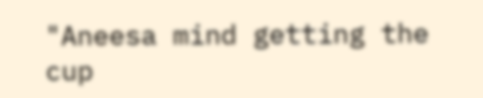"Aneesa mind getting the cup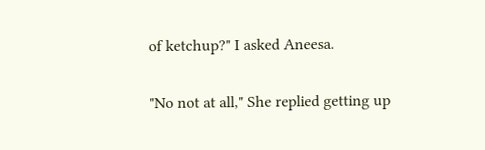of ketchup?" I asked Aneesa.

"No not at all," She replied getting up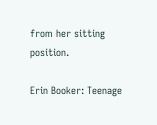from her sitting position.

Erin Booker: Teenage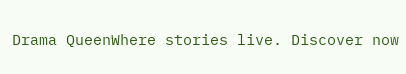Drama QueenWhere stories live. Discover now